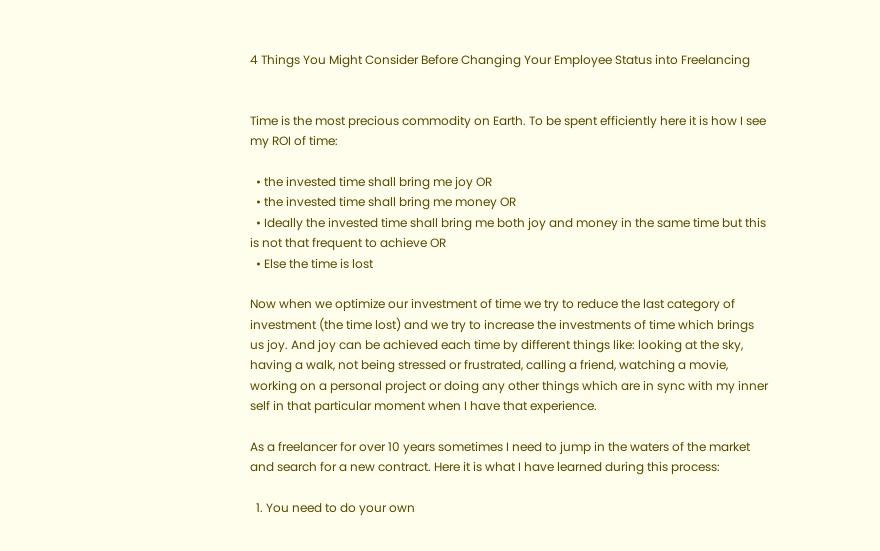4 Things You Might Consider Before Changing Your Employee Status into Freelancing


Time is the most precious commodity on Earth. To be spent efficiently here it is how I see my ROI of time:

  • the invested time shall bring me joy OR
  • the invested time shall bring me money OR
  • Ideally the invested time shall bring me both joy and money in the same time but this is not that frequent to achieve OR
  • Else the time is lost

Now when we optimize our investment of time we try to reduce the last category of investment (the time lost) and we try to increase the investments of time which brings us joy. And joy can be achieved each time by different things like: looking at the sky, having a walk, not being stressed or frustrated, calling a friend, watching a movie, working on a personal project or doing any other things which are in sync with my inner self in that particular moment when I have that experience.

As a freelancer for over 10 years sometimes I need to jump in the waters of the market and search for a new contract. Here it is what I have learned during this process:

  1. You need to do your own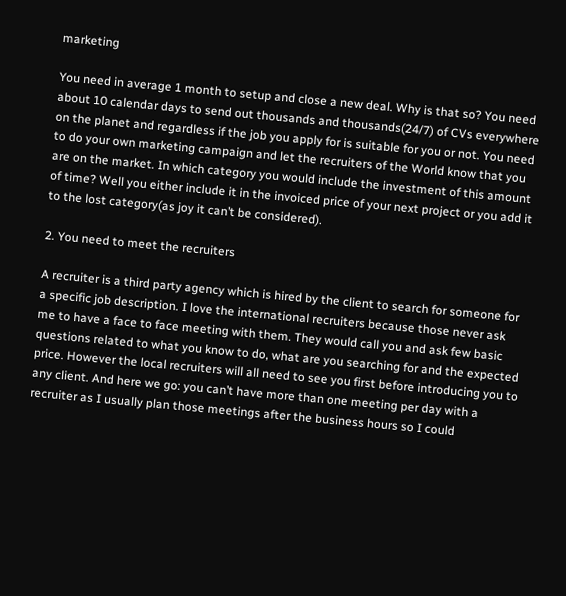marketing

You need in average 1 month to setup and close a new deal. Why is that so? You need about 10 calendar days to send out thousands and thousands(24/7) of CVs everywhere on the planet and regardless if the job you apply for is suitable for you or not. You need to do your own marketing campaign and let the recruiters of the World know that you are on the market. In which category you would include the investment of this amount of time? Well you either include it in the invoiced price of your next project or you add it to the lost category(as joy it can’t be considered).

2. You need to meet the recruiters

A recruiter is a third party agency which is hired by the client to search for someone for a specific job description. I love the international recruiters because those never ask me to have a face to face meeting with them. They would call you and ask few basic questions related to what you know to do, what are you searching for and the expected price. However the local recruiters will all need to see you first before introducing you to any client. And here we go: you can’t have more than one meeting per day with a recruiter as I usually plan those meetings after the business hours so I could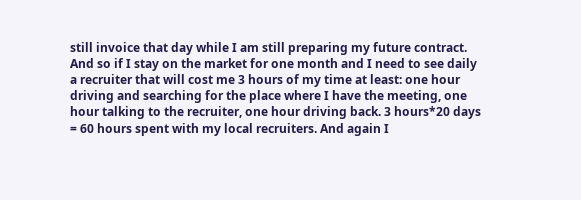still invoice that day while I am still preparing my future contract. And so if I stay on the market for one month and I need to see daily a recruiter that will cost me 3 hours of my time at least: one hour driving and searching for the place where I have the meeting, one hour talking to the recruiter, one hour driving back. 3 hours*20 days = 60 hours spent with my local recruiters. And again I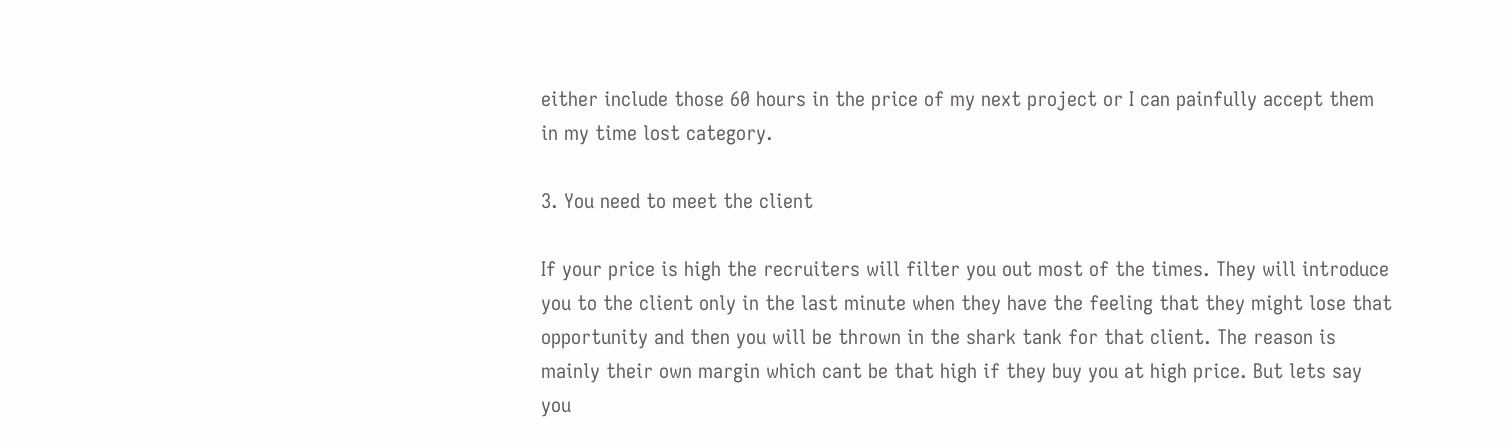either include those 60 hours in the price of my next project or I can painfully accept them in my time lost category.

3. You need to meet the client

If your price is high the recruiters will filter you out most of the times. They will introduce you to the client only in the last minute when they have the feeling that they might lose that opportunity and then you will be thrown in the shark tank for that client. The reason is mainly their own margin which cant be that high if they buy you at high price. But lets say you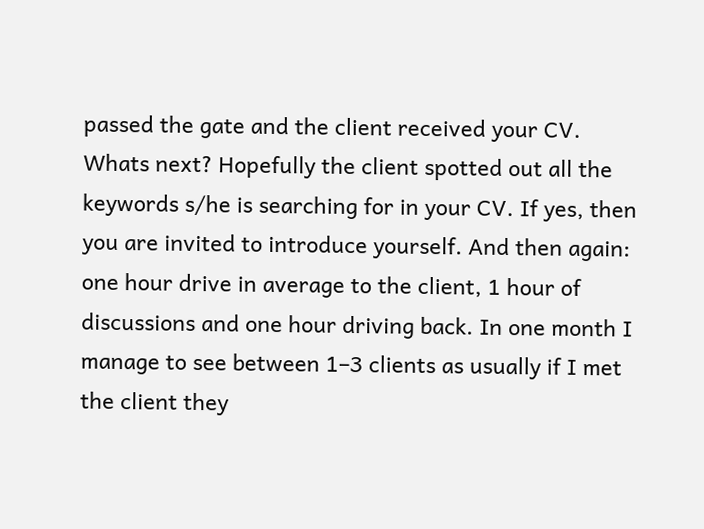passed the gate and the client received your CV. Whats next? Hopefully the client spotted out all the keywords s/he is searching for in your CV. If yes, then you are invited to introduce yourself. And then again: one hour drive in average to the client, 1 hour of discussions and one hour driving back. In one month I manage to see between 1–3 clients as usually if I met the client they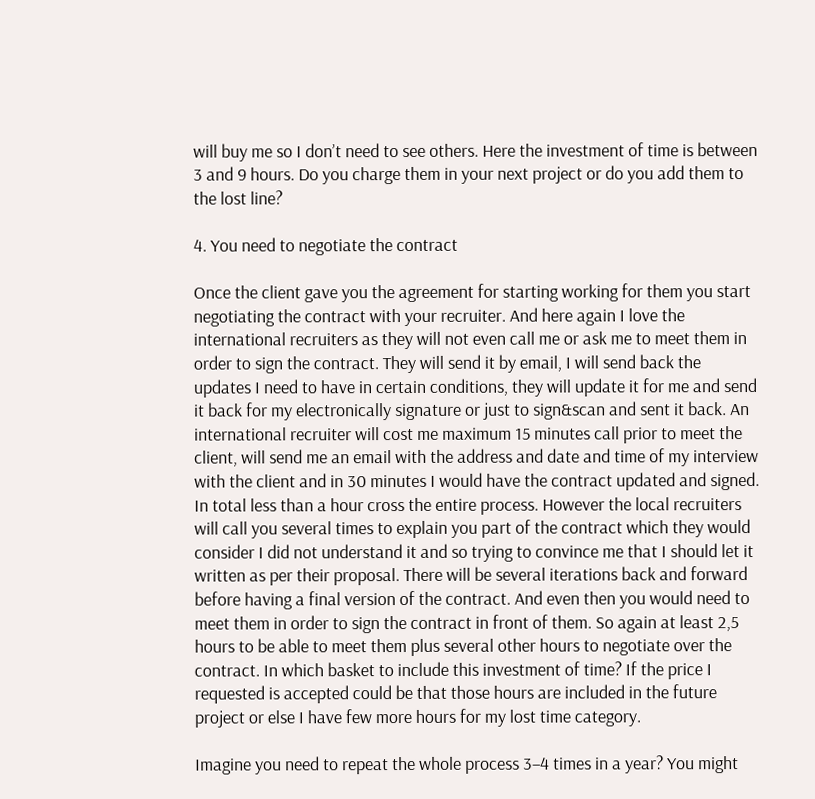will buy me so I don’t need to see others. Here the investment of time is between 3 and 9 hours. Do you charge them in your next project or do you add them to the lost line?

4. You need to negotiate the contract

Once the client gave you the agreement for starting working for them you start negotiating the contract with your recruiter. And here again I love the international recruiters as they will not even call me or ask me to meet them in order to sign the contract. They will send it by email, I will send back the updates I need to have in certain conditions, they will update it for me and send it back for my electronically signature or just to sign&scan and sent it back. An international recruiter will cost me maximum 15 minutes call prior to meet the client, will send me an email with the address and date and time of my interview with the client and in 30 minutes I would have the contract updated and signed. In total less than a hour cross the entire process. However the local recruiters will call you several times to explain you part of the contract which they would consider I did not understand it and so trying to convince me that I should let it written as per their proposal. There will be several iterations back and forward before having a final version of the contract. And even then you would need to meet them in order to sign the contract in front of them. So again at least 2,5 hours to be able to meet them plus several other hours to negotiate over the contract. In which basket to include this investment of time? If the price I requested is accepted could be that those hours are included in the future project or else I have few more hours for my lost time category.

Imagine you need to repeat the whole process 3–4 times in a year? You might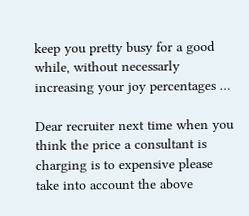keep you pretty busy for a good while, without necessarly increasing your joy percentages …

Dear recruiter next time when you think the price a consultant is charging is to expensive please take into account the above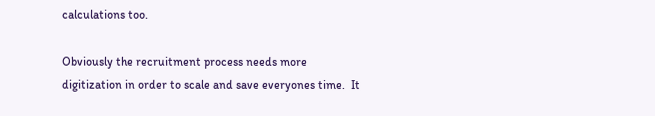calculations too.

Obviously the recruitment process needs more digitization in order to scale and save everyones time.  It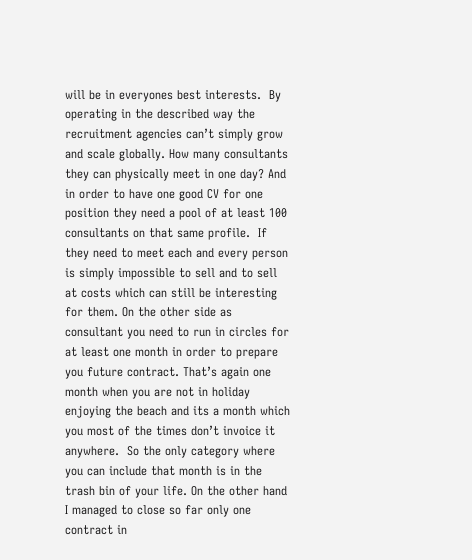will be in everyones best interests.  By operating in the described way the recruitment agencies can’t simply grow and scale globally. How many consultants they can physically meet in one day? And in order to have one good CV for one position they need a pool of at least 100 consultants on that same profile.  If they need to meet each and every person is simply impossible to sell and to sell at costs which can still be interesting for them. On the other side as consultant you need to run in circles for at least one month in order to prepare you future contract. That’s again one month when you are not in holiday enjoying the beach and its a month which you most of the times don’t invoice it anywhere.  So the only category where you can include that month is in the trash bin of your life. On the other hand I managed to close so far only one contract in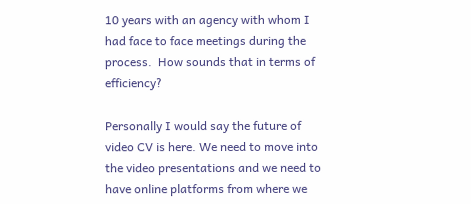10 years with an agency with whom I had face to face meetings during the process.  How sounds that in terms of efficiency?

Personally I would say the future of video CV is here. We need to move into the video presentations and we need to have online platforms from where we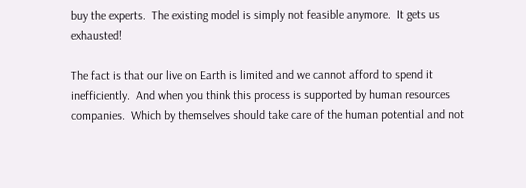buy the experts.  The existing model is simply not feasible anymore.  It gets us exhausted!

The fact is that our live on Earth is limited and we cannot afford to spend it inefficiently.  And when you think this process is supported by human resources companies.  Which by themselves should take care of the human potential and not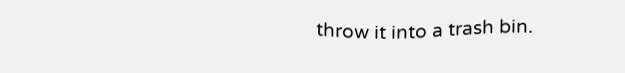throw it into a trash bin.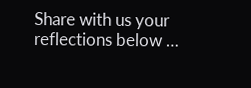Share with us your reflections below …